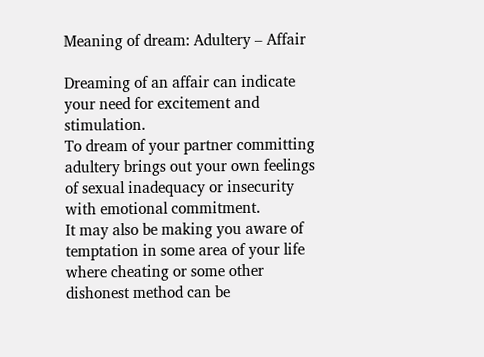Meaning of dream: Adultery – Affair

Dreaming of an affair can indicate your need for excitement and stimulation.
To dream of your partner committing adultery brings out your own feelings of sexual inadequacy or insecurity with emotional commitment.
It may also be making you aware of temptation in some area of your life where cheating or some other dishonest method can be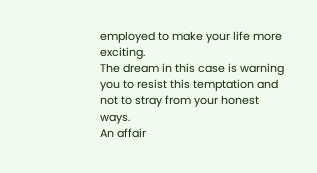employed to make your life more exciting.
The dream in this case is warning you to resist this temptation and not to stray from your honest ways.
An affair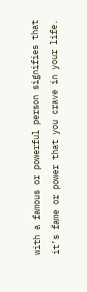with a famous or powerful person signifies that it’s fame or power that you crave in your life.